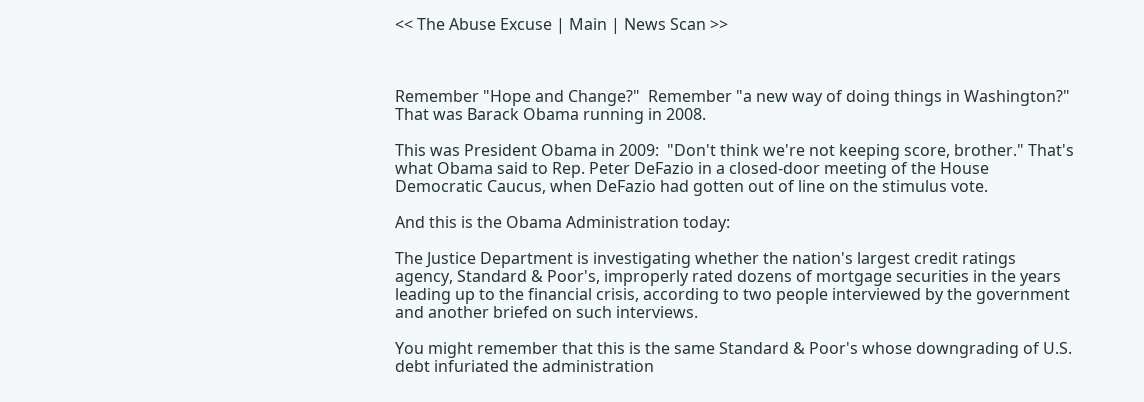<< The Abuse Excuse | Main | News Scan >>



Remember "Hope and Change?"  Remember "a new way of doing things in Washington?"  That was Barack Obama running in 2008.

This was President Obama in 2009:  "Don't think we're not keeping score, brother." That's what Obama said to Rep. Peter DeFazio in a closed-door meeting of the House Democratic Caucus, when DeFazio had gotten out of line on the stimulus vote.

And this is the Obama Administration today:

The Justice Department is investigating whether the nation's largest credit ratings agency, Standard & Poor's, improperly rated dozens of mortgage securities in the years leading up to the financial crisis, according to two people interviewed by the government and another briefed on such interviews.

You might remember that this is the same Standard & Poor's whose downgrading of U.S. debt infuriated the administration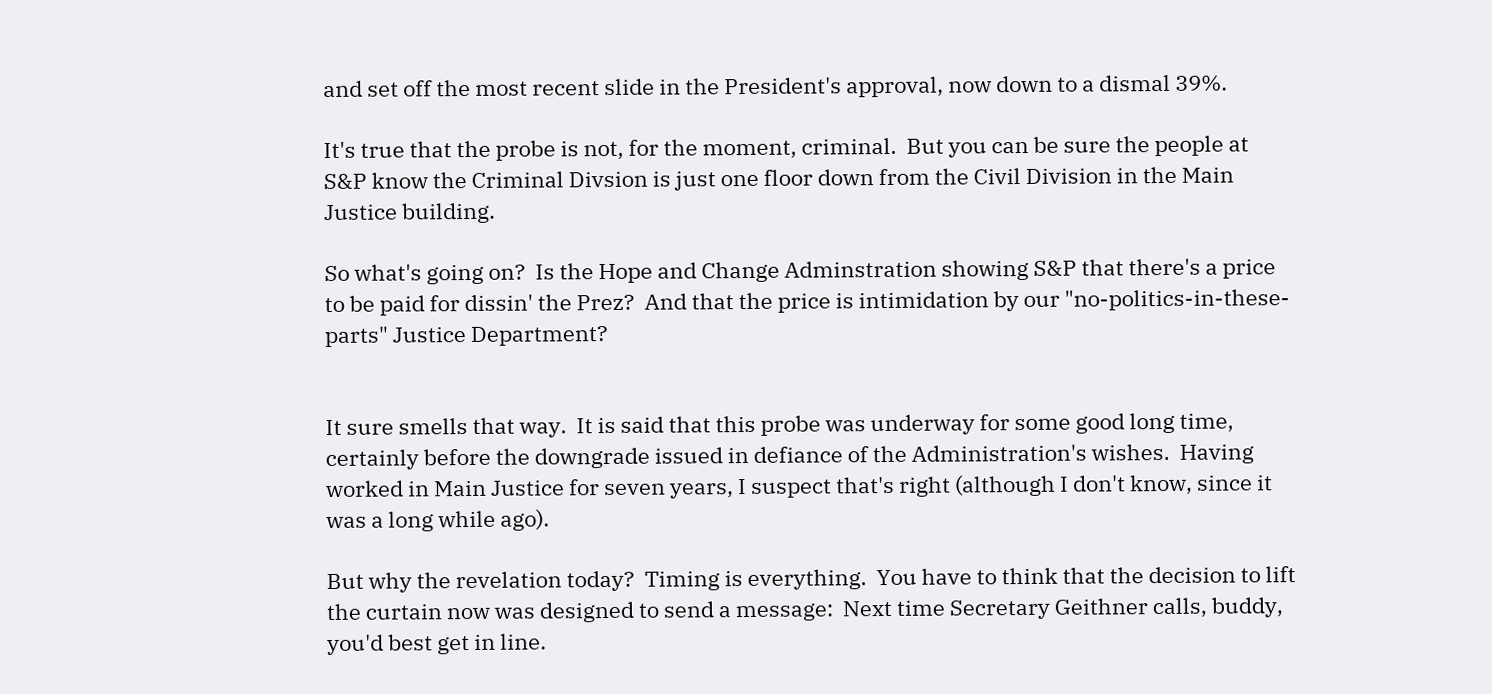and set off the most recent slide in the President's approval, now down to a dismal 39%.

It's true that the probe is not, for the moment, criminal.  But you can be sure the people at S&P know the Criminal Divsion is just one floor down from the Civil Division in the Main Justice building.

So what's going on?  Is the Hope and Change Adminstration showing S&P that there's a price to be paid for dissin' the Prez?  And that the price is intimidation by our "no-politics-in-these-parts" Justice Department?


It sure smells that way.  It is said that this probe was underway for some good long time, certainly before the downgrade issued in defiance of the Administration's wishes.  Having worked in Main Justice for seven years, I suspect that's right (although I don't know, since it was a long while ago).

But why the revelation today?  Timing is everything.  You have to think that the decision to lift the curtain now was designed to send a message:  Next time Secretary Geithner calls, buddy, you'd best get in line.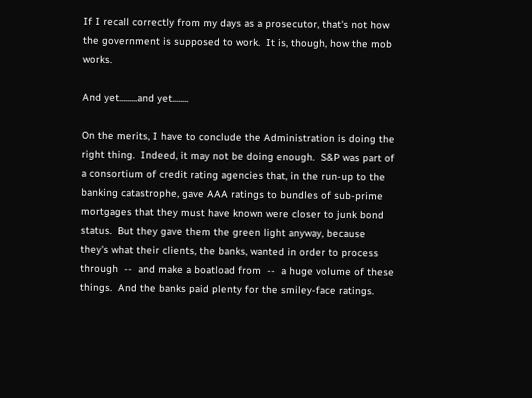If I recall correctly from my days as a prosecutor, that's not how the government is supposed to work.  It is, though, how the mob works.

And yet.........and yet........

On the merits, I have to conclude the Administration is doing the right thing.  Indeed, it may not be doing enough.  S&P was part of a consortium of credit rating agencies that, in the run-up to the banking catastrophe, gave AAA ratings to bundles of sub-prime mortgages that they must have known were closer to junk bond status.  But they gave them the green light anyway, because they's what their clients, the banks, wanted in order to process through  --  and make a boatload from  --  a huge volume of these things.  And the banks paid plenty for the smiley-face ratings.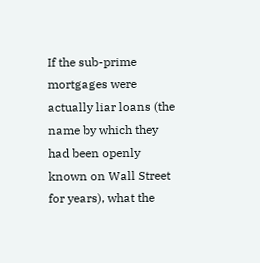If the sub-prime mortgages were actually liar loans (the name by which they had been openly known on Wall Street for years), what the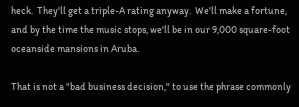heck.  They'll get a triple-A rating anyway.  We'll make a fortune, and by the time the music stops, we'll be in our 9,000 square-foot oceanside mansions in Aruba.

That is not a "bad business decision," to use the phrase commonly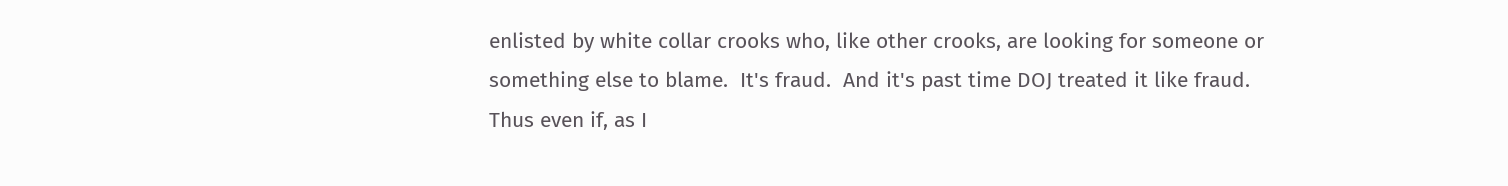enlisted by white collar crooks who, like other crooks, are looking for someone or something else to blame.  It's fraud.  And it's past time DOJ treated it like fraud.  Thus even if, as I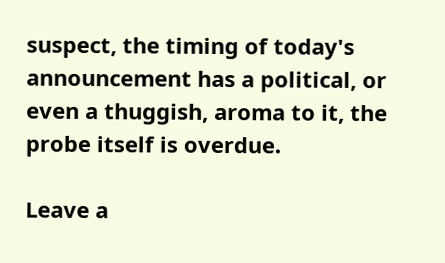suspect, the timing of today's announcement has a political, or even a thuggish, aroma to it, the probe itself is overdue.

Leave a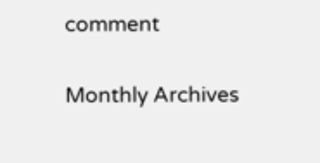comment

Monthly Archives